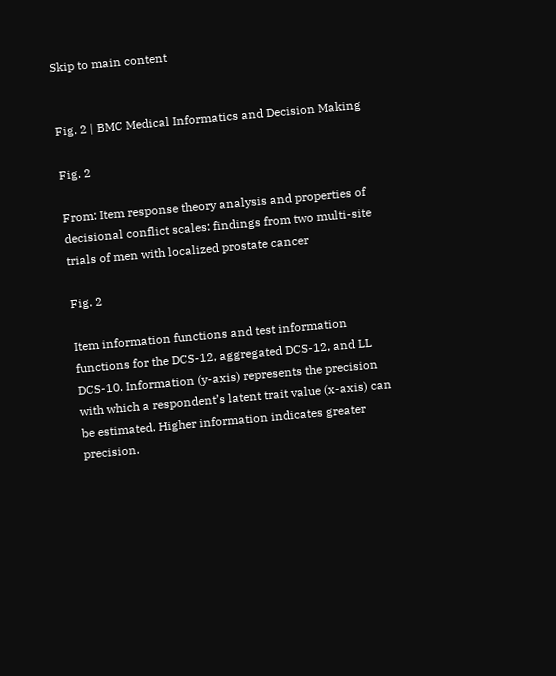Skip to main content


Fig. 2 | BMC Medical Informatics and Decision Making

Fig. 2

From: Item response theory analysis and properties of decisional conflict scales: findings from two multi-site trials of men with localized prostate cancer

Fig. 2

Item information functions and test information functions for the DCS-12, aggregated DCS-12, and LL DCS-10. Information (y-axis) represents the precision with which a respondent’s latent trait value (x-axis) can be estimated. Higher information indicates greater precision.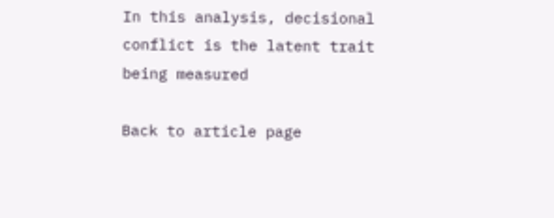In this analysis, decisional conflict is the latent trait being measured

Back to article page